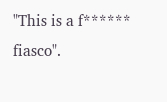"This is a f****** fiasco".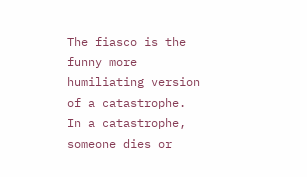The fiasco is the funny more humiliating version of a catastrophe. In a catastrophe, someone dies or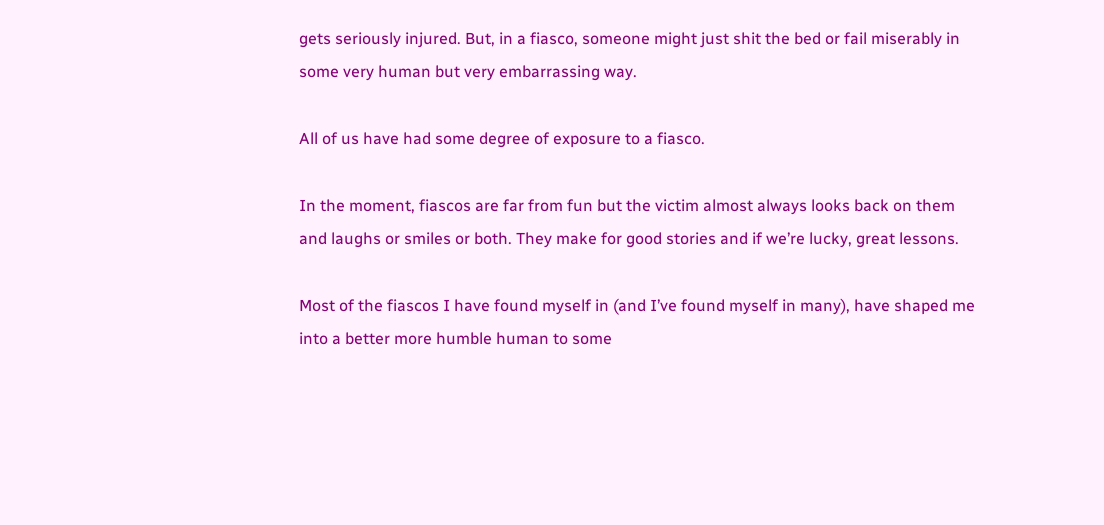gets seriously injured. But, in a fiasco, someone might just shit the bed or fail miserably in some very human but very embarrassing way.

All of us have had some degree of exposure to a fiasco.

In the moment, fiascos are far from fun but the victim almost always looks back on them and laughs or smiles or both. They make for good stories and if we’re lucky, great lessons.

Most of the fiascos I have found myself in (and I’ve found myself in many), have shaped me into a better more humble human to some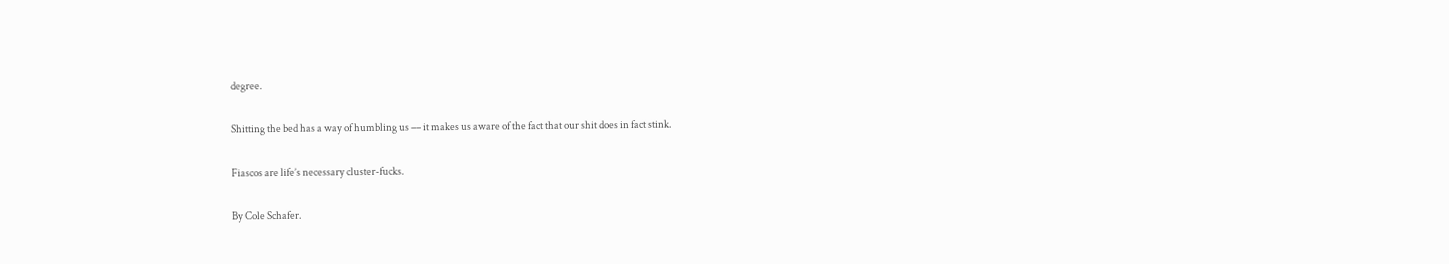degree.

Shitting the bed has a way of humbling us –– it makes us aware of the fact that our shit does in fact stink.

Fiascos are life’s necessary cluster-fucks.

By Cole Schafer.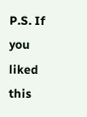P.S. If you liked this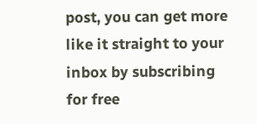post, you can get more like it straight to your inbox by subscribing for free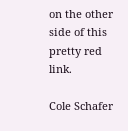on the other side of this pretty red link.

Cole Schafer